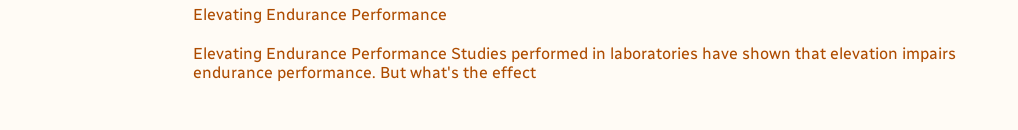Elevating Endurance Performance

Elevating Endurance Performance Studies performed in laboratories have shown that elevation impairs endurance performance. But what's the effect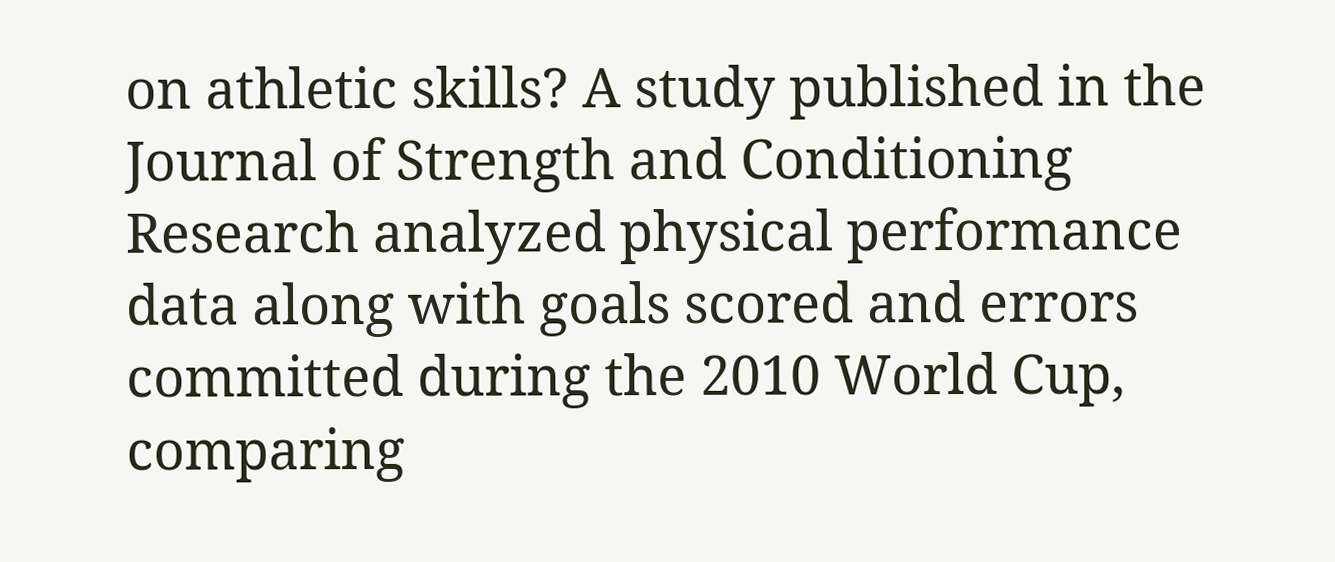on athletic skills? A study published in the Journal of Strength and Conditioning Research analyzed physical performance data along with goals scored and errors committed during the 2010 World Cup, comparing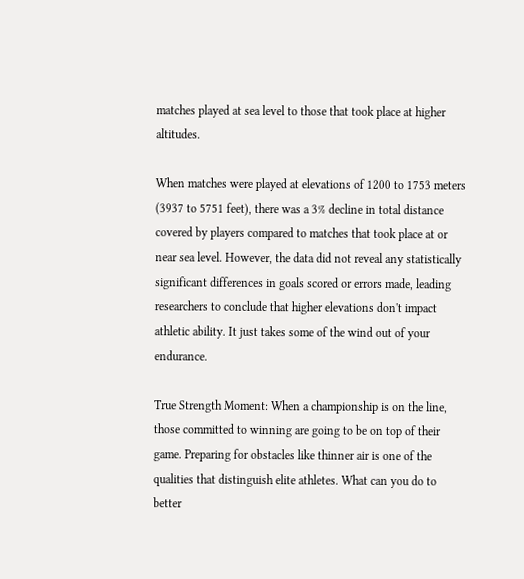matches played at sea level to those that took place at higher altitudes.

When matches were played at elevations of 1200 to 1753 meters (3937 to 5751 feet), there was a 3% decline in total distance covered by players compared to matches that took place at or near sea level. However, the data did not reveal any statistically significant differences in goals scored or errors made, leading researchers to conclude that higher elevations don't impact athletic ability. It just takes some of the wind out of your endurance.

True Strength Moment: When a championship is on the line, those committed to winning are going to be on top of their game. Preparing for obstacles like thinner air is one of the qualities that distinguish elite athletes. What can you do to better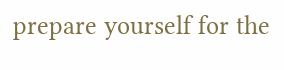prepare yourself for the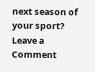next season of your sport?
Leave a Comment